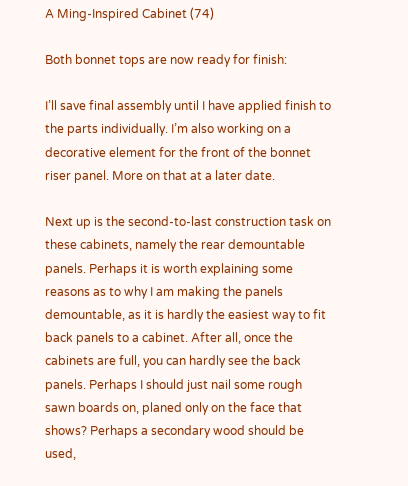A Ming-Inspired Cabinet (74)

Both bonnet tops are now ready for finish:

I’ll save final assembly until I have applied finish to the parts individually. I’m also working on a decorative element for the front of the bonnet riser panel. More on that at a later date.

Next up is the second-to-last construction task on these cabinets, namely the rear demountable panels. Perhaps it is worth explaining some reasons as to why I am making the panels demountable, as it is hardly the easiest way to fit back panels to a cabinet. After all, once the cabinets are full, you can hardly see the back panels. Perhaps I should just nail some rough sawn boards on, planed only on the face that shows? Perhaps a secondary wood should be used,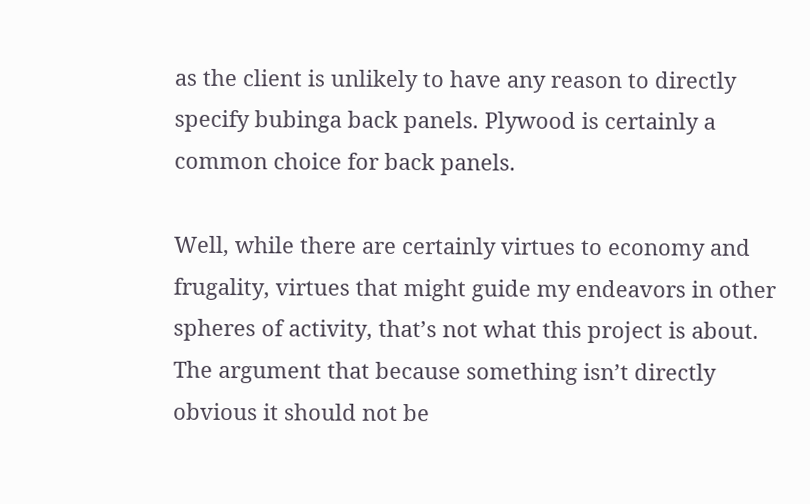as the client is unlikely to have any reason to directly specify bubinga back panels. Plywood is certainly a common choice for back panels.

Well, while there are certainly virtues to economy and frugality, virtues that might guide my endeavors in other spheres of activity, that’s not what this project is about. The argument that because something isn’t directly obvious it should not be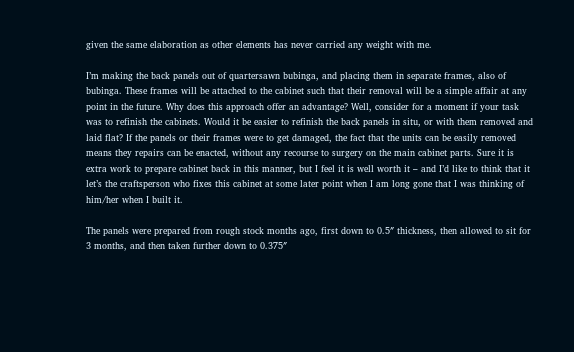given the same elaboration as other elements has never carried any weight with me.

I’m making the back panels out of quartersawn bubinga, and placing them in separate frames, also of  bubinga. These frames will be attached to the cabinet such that their removal will be a simple affair at any point in the future. Why does this approach offer an advantage? Well, consider for a moment if your task was to refinish the cabinets. Would it be easier to refinish the back panels in situ, or with them removed and laid flat? If the panels or their frames were to get damaged, the fact that the units can be easily removed means they repairs can be enacted, without any recourse to surgery on the main cabinet parts. Sure it is extra work to prepare cabinet back in this manner, but I feel it is well worth it – and I’d like to think that it let’s the craftsperson who fixes this cabinet at some later point when I am long gone that I was thinking of him/her when I built it.

The panels were prepared from rough stock months ago, first down to 0.5″ thickness, then allowed to sit for 3 months, and then taken further down to 0.375″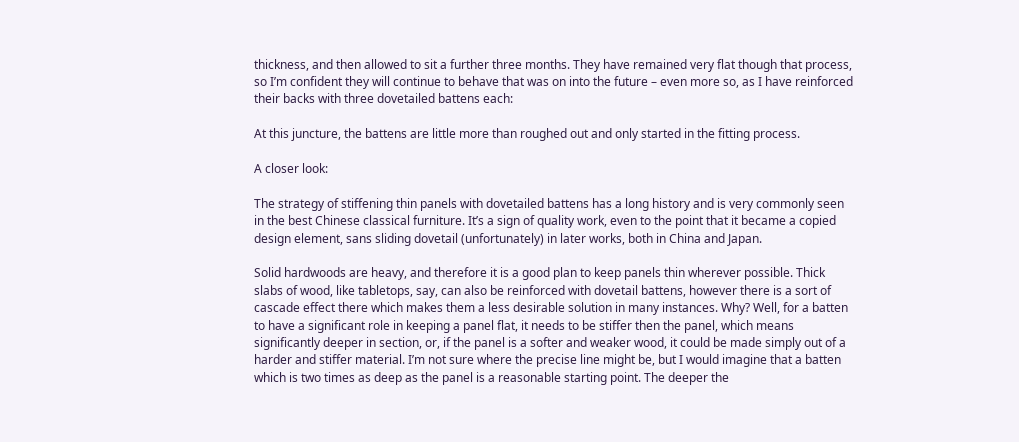thickness, and then allowed to sit a further three months. They have remained very flat though that process, so I’m confident they will continue to behave that was on into the future – even more so, as I have reinforced their backs with three dovetailed battens each:

At this juncture, the battens are little more than roughed out and only started in the fitting process.

A closer look:

The strategy of stiffening thin panels with dovetailed battens has a long history and is very commonly seen in the best Chinese classical furniture. It’s a sign of quality work, even to the point that it became a copied design element, sans sliding dovetail (unfortunately) in later works, both in China and Japan.

Solid hardwoods are heavy, and therefore it is a good plan to keep panels thin wherever possible. Thick slabs of wood, like tabletops, say, can also be reinforced with dovetail battens, however there is a sort of cascade effect there which makes them a less desirable solution in many instances. Why? Well, for a batten to have a significant role in keeping a panel flat, it needs to be stiffer then the panel, which means significantly deeper in section, or, if the panel is a softer and weaker wood, it could be made simply out of a harder and stiffer material. I’m not sure where the precise line might be, but I would imagine that a batten which is two times as deep as the panel is a reasonable starting point. The deeper the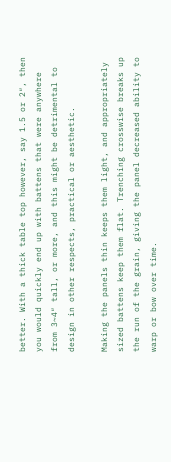better. With a thick table top however, say 1.5 or 2″, then you would quickly end up with battens that were anywhere from 3~4″ tall, or more, and this might be detrimental to design in other respects, practical or aesthetic.

Making the panels thin keeps them light, and appropriately sized battens keep them flat. Trenching crosswise breaks up the run of the grain, giving the panel decreased ability to warp or bow over time.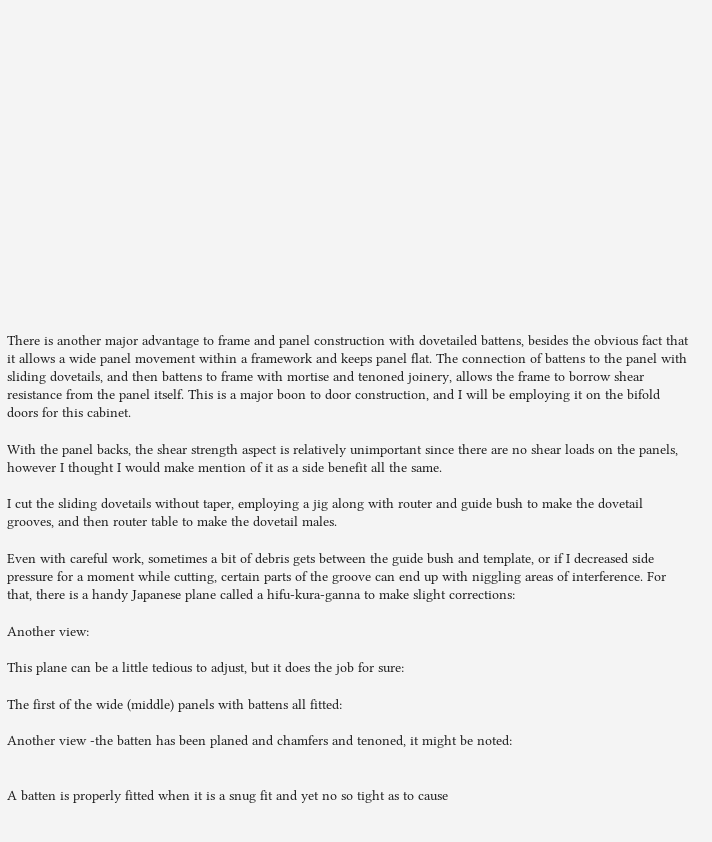There is another major advantage to frame and panel construction with dovetailed battens, besides the obvious fact that it allows a wide panel movement within a framework and keeps panel flat. The connection of battens to the panel with sliding dovetails, and then battens to frame with mortise and tenoned joinery, allows the frame to borrow shear resistance from the panel itself. This is a major boon to door construction, and I will be employing it on the bifold doors for this cabinet.

With the panel backs, the shear strength aspect is relatively unimportant since there are no shear loads on the panels, however I thought I would make mention of it as a side benefit all the same.

I cut the sliding dovetails without taper, employing a jig along with router and guide bush to make the dovetail grooves, and then router table to make the dovetail males.

Even with careful work, sometimes a bit of debris gets between the guide bush and template, or if I decreased side pressure for a moment while cutting, certain parts of the groove can end up with niggling areas of interference. For that, there is a handy Japanese plane called a hifu-kura-ganna to make slight corrections:

Another view:

This plane can be a little tedious to adjust, but it does the job for sure:

The first of the wide (middle) panels with battens all fitted:

Another view -the batten has been planed and chamfers and tenoned, it might be noted:


A batten is properly fitted when it is a snug fit and yet no so tight as to cause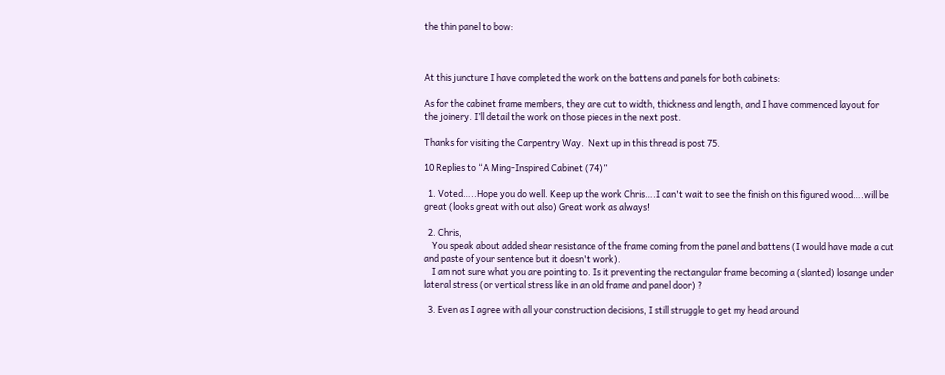the thin panel to bow:



At this juncture I have completed the work on the battens and panels for both cabinets:

As for the cabinet frame members, they are cut to width, thickness and length, and I have commenced layout for the joinery. I’ll detail the work on those pieces in the next post.

Thanks for visiting the Carpentry Way.  Next up in this thread is post 75.

10 Replies to “A Ming-Inspired Cabinet (74)”

  1. Voted…..Hope you do well. Keep up the work Chris….I can't wait to see the finish on this figured wood….will be great (looks great with out also) Great work as always!

  2. Chris,
    You speak about added shear resistance of the frame coming from the panel and battens (I would have made a cut and paste of your sentence but it doesn't work).
    I am not sure what you are pointing to. Is it preventing the rectangular frame becoming a (slanted) losange under lateral stress (or vertical stress like in an old frame and panel door) ?

  3. Even as I agree with all your construction decisions, I still struggle to get my head around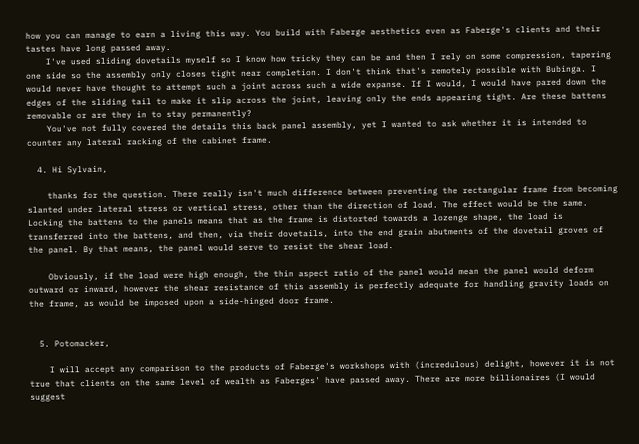how you can manage to earn a living this way. You build with Faberge aesthetics even as Faberge's clients and their tastes have long passed away.
    I've used sliding dovetails myself so I know how tricky they can be and then I rely on some compression, tapering one side so the assembly only closes tight near completion. I don't think that's remotely possible with Bubinga. I would never have thought to attempt such a joint across such a wide expanse. If I would, I would have pared down the edges of the sliding tail to make it slip across the joint, leaving only the ends appearing tight. Are these battens removable or are they in to stay permanently?
    You've not fully covered the details this back panel assembly, yet I wanted to ask whether it is intended to counter any lateral racking of the cabinet frame.

  4. Hi Sylvain,

    thanks for the question. There really isn't much difference between preventing the rectangular frame from becoming slanted under lateral stress or vertical stress, other than the direction of load. The effect would be the same. Locking the battens to the panels means that as the frame is distorted towards a lozenge shape, the load is transferred into the battens, and then, via their dovetails, into the end grain abutments of the dovetail groves of the panel. By that means, the panel would serve to resist the shear load.

    Obviously, if the load were high enough, the thin aspect ratio of the panel would mean the panel would deform outward or inward, however the shear resistance of this assembly is perfectly adequate for handling gravity loads on the frame, as would be imposed upon a side-hinged door frame.


  5. Potomacker,

    I will accept any comparison to the products of Faberge's workshops with (incredulous) delight, however it is not true that clients on the same level of wealth as Faberges' have passed away. There are more billionaires (I would suggest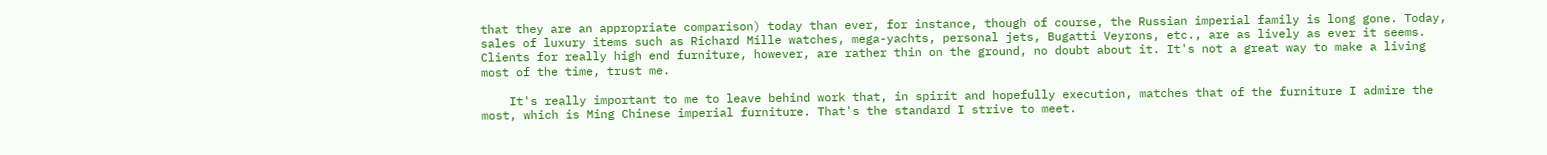that they are an appropriate comparison) today than ever, for instance, though of course, the Russian imperial family is long gone. Today, sales of luxury items such as Richard Mille watches, mega-yachts, personal jets, Bugatti Veyrons, etc., are as lively as ever it seems. Clients for really high end furniture, however, are rather thin on the ground, no doubt about it. It's not a great way to make a living most of the time, trust me.

    It's really important to me to leave behind work that, in spirit and hopefully execution, matches that of the furniture I admire the most, which is Ming Chinese imperial furniture. That's the standard I strive to meet.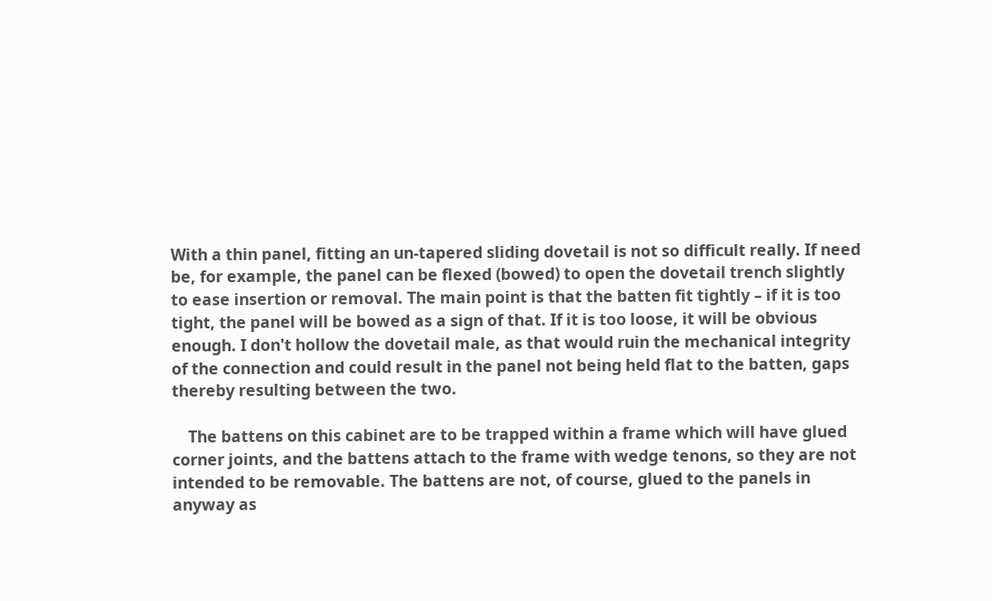With a thin panel, fitting an un-tapered sliding dovetail is not so difficult really. If need be, for example, the panel can be flexed (bowed) to open the dovetail trench slightly to ease insertion or removal. The main point is that the batten fit tightly – if it is too tight, the panel will be bowed as a sign of that. If it is too loose, it will be obvious enough. I don't hollow the dovetail male, as that would ruin the mechanical integrity of the connection and could result in the panel not being held flat to the batten, gaps thereby resulting between the two.

    The battens on this cabinet are to be trapped within a frame which will have glued corner joints, and the battens attach to the frame with wedge tenons, so they are not intended to be removable. The battens are not, of course, glued to the panels in anyway as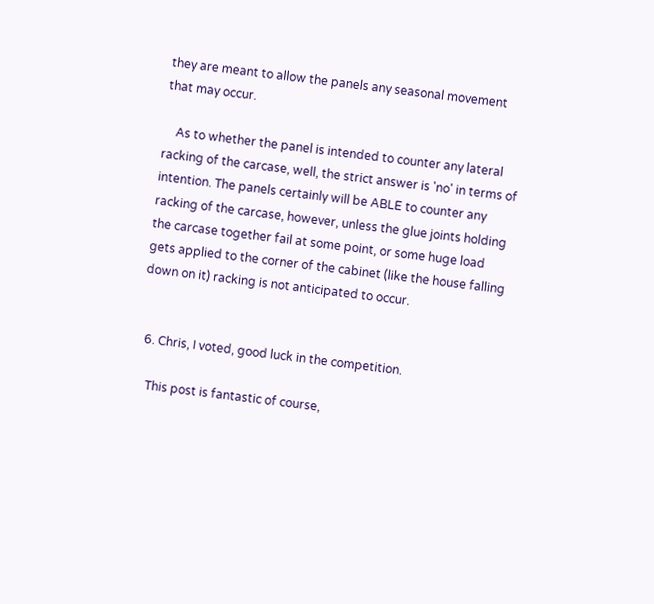they are meant to allow the panels any seasonal movement that may occur.

    As to whether the panel is intended to counter any lateral racking of the carcase, well, the strict answer is 'no' in terms of intention. The panels certainly will be ABLE to counter any racking of the carcase, however, unless the glue joints holding the carcase together fail at some point, or some huge load gets applied to the corner of the cabinet (like the house falling down on it) racking is not anticipated to occur.


  6. Chris, I voted, good luck in the competition.

    This post is fantastic of course,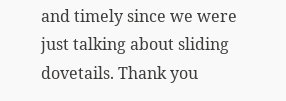and timely since we were just talking about sliding dovetails. Thank you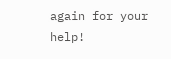again for your help!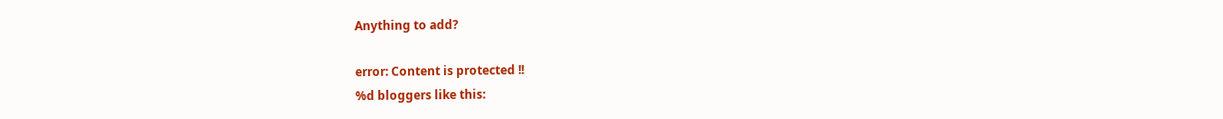Anything to add?

error: Content is protected !!
%d bloggers like this: